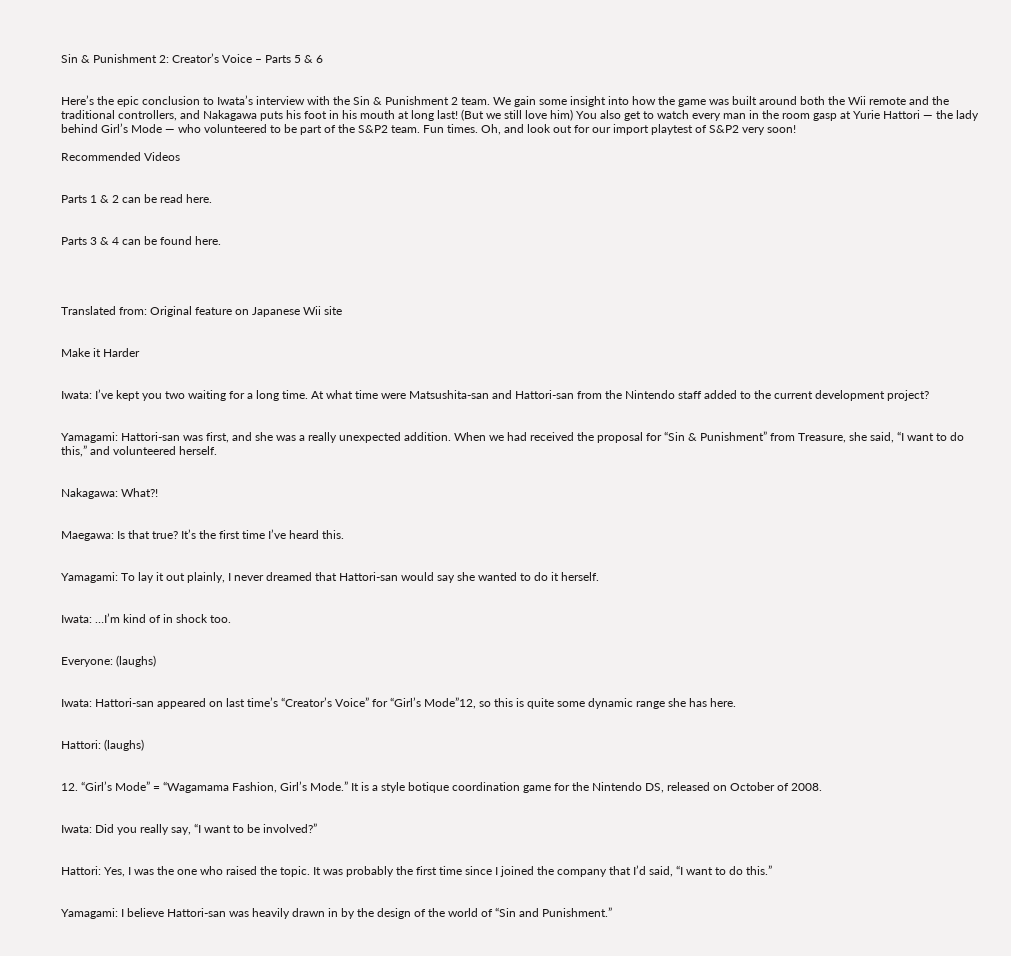Sin & Punishment 2: Creator’s Voice – Parts 5 & 6


Here’s the epic conclusion to Iwata’s interview with the Sin & Punishment 2 team. We gain some insight into how the game was built around both the Wii remote and the traditional controllers, and Nakagawa puts his foot in his mouth at long last! (But we still love him) You also get to watch every man in the room gasp at Yurie Hattori — the lady behind Girl’s Mode — who volunteered to be part of the S&P2 team. Fun times. Oh, and look out for our import playtest of S&P2 very soon!

Recommended Videos


Parts 1 & 2 can be read here.


Parts 3 & 4 can be found here.




Translated from: Original feature on Japanese Wii site


Make it Harder


Iwata: I’ve kept you two waiting for a long time. At what time were Matsushita-san and Hattori-san from the Nintendo staff added to the current development project?


Yamagami: Hattori-san was first, and she was a really unexpected addition. When we had received the proposal for “Sin & Punishment” from Treasure, she said, “I want to do this,” and volunteered herself.


Nakagawa: What?!


Maegawa: Is that true? It’s the first time I’ve heard this.


Yamagami: To lay it out plainly, I never dreamed that Hattori-san would say she wanted to do it herself.


Iwata: …I’m kind of in shock too.


Everyone: (laughs)


Iwata: Hattori-san appeared on last time’s “Creator’s Voice” for “Girl’s Mode”12, so this is quite some dynamic range she has here.


Hattori: (laughs)


12. “Girl’s Mode” = “Wagamama Fashion, Girl’s Mode.” It is a style botique coordination game for the Nintendo DS, released on October of 2008.


Iwata: Did you really say, “I want to be involved?”


Hattori: Yes, I was the one who raised the topic. It was probably the first time since I joined the company that I’d said, “I want to do this.”


Yamagami: I believe Hattori-san was heavily drawn in by the design of the world of “Sin and Punishment.”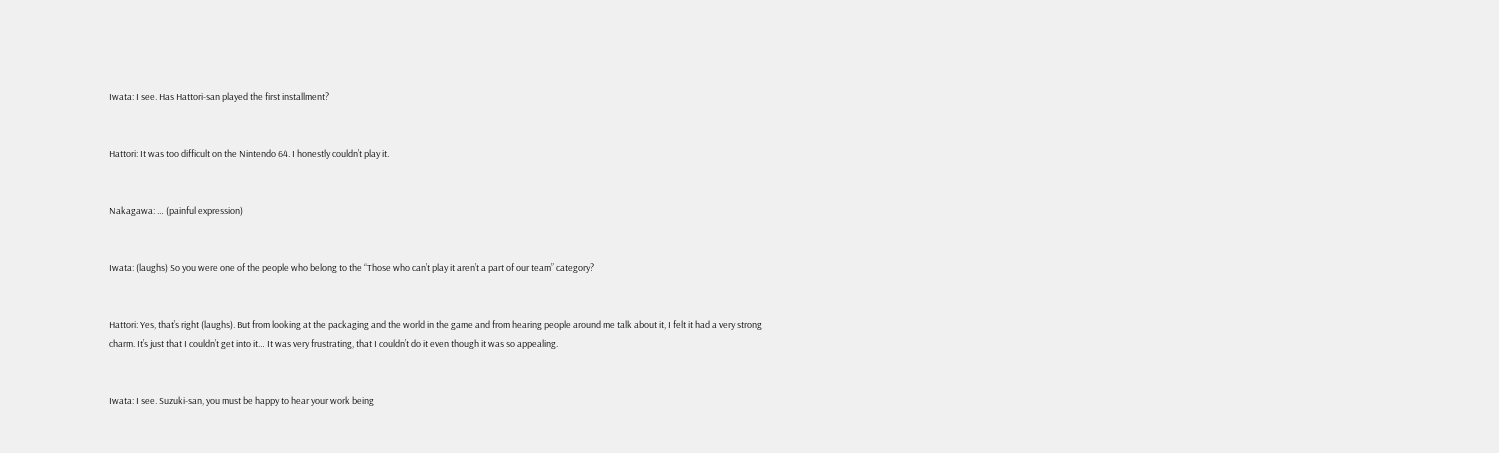Iwata: I see. Has Hattori-san played the first installment?


Hattori: It was too difficult on the Nintendo 64. I honestly couldn’t play it.


Nakagawa: … (painful expression)


Iwata: (laughs) So you were one of the people who belong to the “Those who can’t play it aren’t a part of our team” category?


Hattori: Yes, that’s right (laughs). But from looking at the packaging and the world in the game and from hearing people around me talk about it, I felt it had a very strong charm. It’s just that I couldn’t get into it… It was very frustrating, that I couldn’t do it even though it was so appealing.


Iwata: I see. Suzuki-san, you must be happy to hear your work being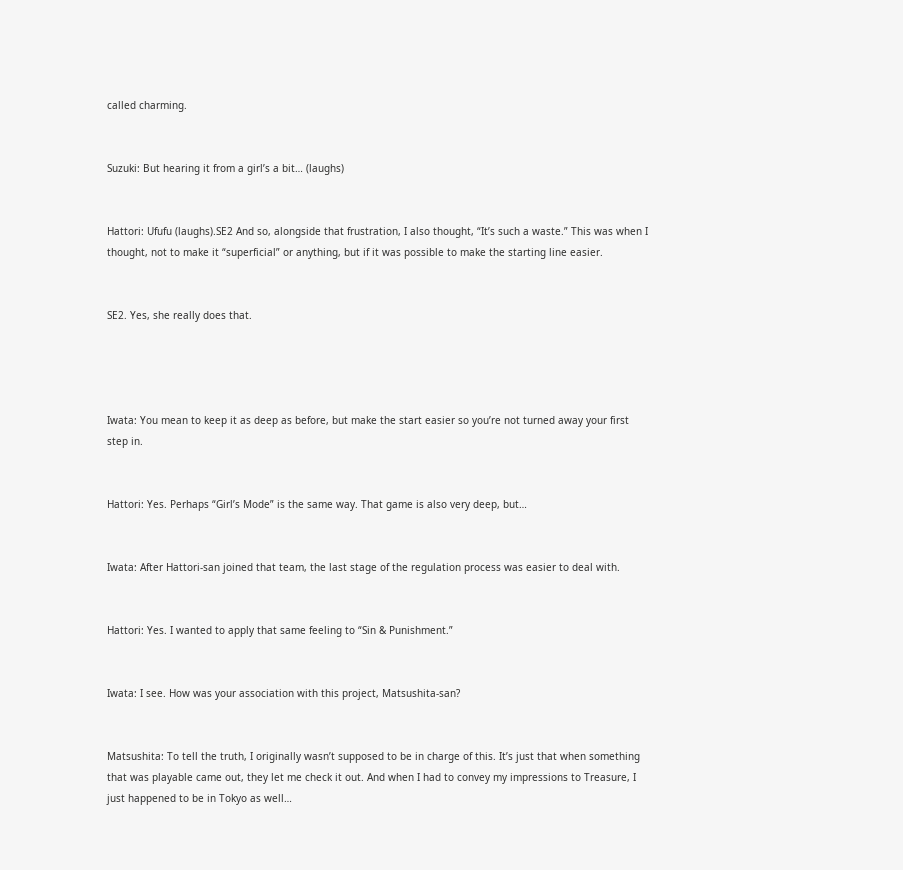called charming.


Suzuki: But hearing it from a girl’s a bit… (laughs)


Hattori: Ufufu (laughs).SE2 And so, alongside that frustration, I also thought, “It’s such a waste.” This was when I thought, not to make it “superficial” or anything, but if it was possible to make the starting line easier.


SE2. Yes, she really does that.




Iwata: You mean to keep it as deep as before, but make the start easier so you’re not turned away your first step in.


Hattori: Yes. Perhaps “Girl’s Mode” is the same way. That game is also very deep, but…


Iwata: After Hattori-san joined that team, the last stage of the regulation process was easier to deal with.


Hattori: Yes. I wanted to apply that same feeling to “Sin & Punishment.”


Iwata: I see. How was your association with this project, Matsushita-san?


Matsushita: To tell the truth, I originally wasn’t supposed to be in charge of this. It’s just that when something that was playable came out, they let me check it out. And when I had to convey my impressions to Treasure, I just happened to be in Tokyo as well…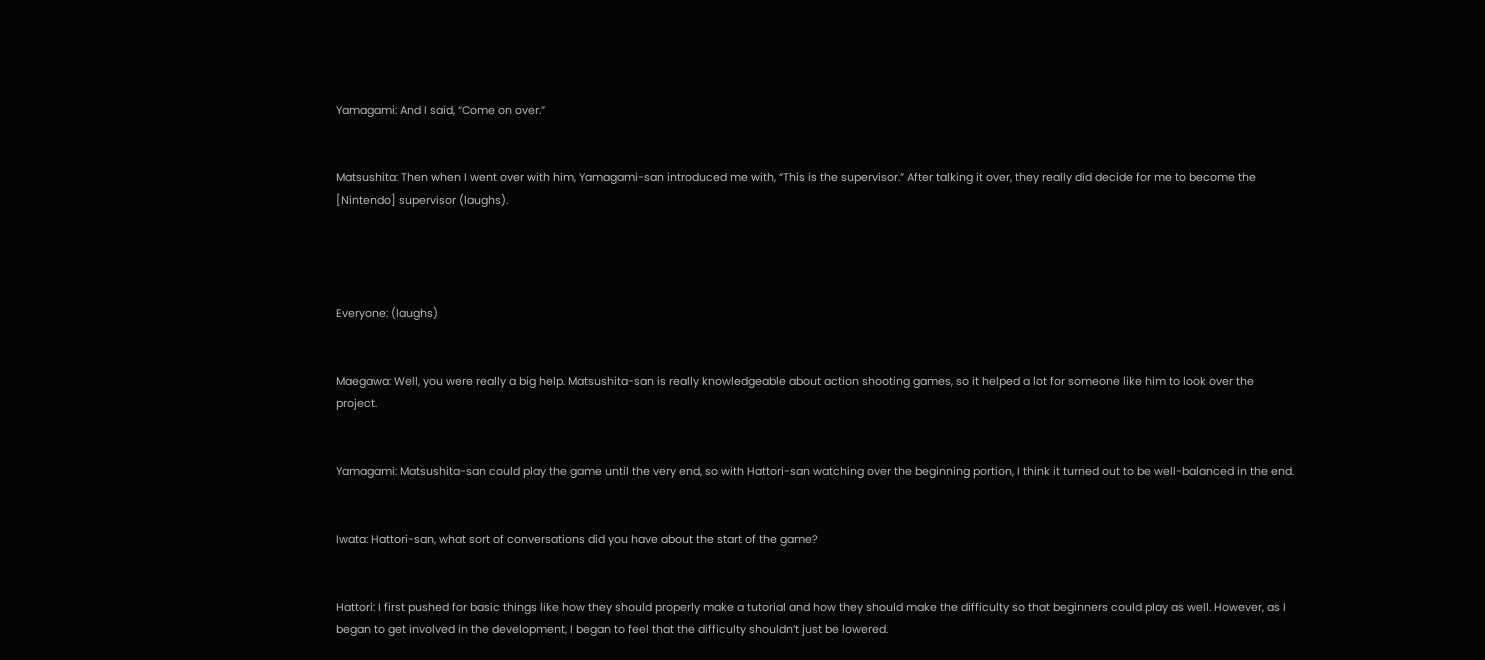Yamagami: And I said, “Come on over.”


Matsushita: Then when I went over with him, Yamagami-san introduced me with, “This is the supervisor.” After talking it over, they really did decide for me to become the [Nintendo] supervisor (laughs).




Everyone: (laughs)


Maegawa: Well, you were really a big help. Matsushita-san is really knowledgeable about action shooting games, so it helped a lot for someone like him to look over the project.


Yamagami: Matsushita-san could play the game until the very end, so with Hattori-san watching over the beginning portion, I think it turned out to be well-balanced in the end.


Iwata: Hattori-san, what sort of conversations did you have about the start of the game?


Hattori: I first pushed for basic things like how they should properly make a tutorial and how they should make the difficulty so that beginners could play as well. However, as I began to get involved in the development, I began to feel that the difficulty shouldn’t just be lowered.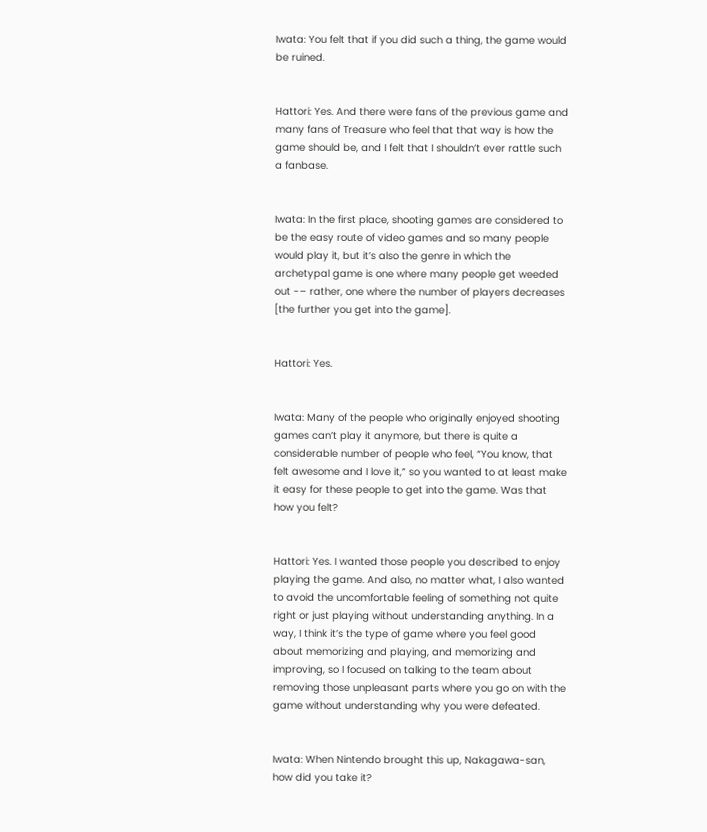Iwata: You felt that if you did such a thing, the game would be ruined.


Hattori: Yes. And there were fans of the previous game and many fans of Treasure who feel that that way is how the game should be, and I felt that I shouldn’t ever rattle such a fanbase.


Iwata: In the first place, shooting games are considered to be the easy route of video games and so many people would play it, but it’s also the genre in which the archetypal game is one where many people get weeded out -– rather, one where the number of players decreases [the further you get into the game].


Hattori: Yes.


Iwata: Many of the people who originally enjoyed shooting games can’t play it anymore, but there is quite a considerable number of people who feel, “You know, that felt awesome and I love it,” so you wanted to at least make it easy for these people to get into the game. Was that how you felt?


Hattori: Yes. I wanted those people you described to enjoy playing the game. And also, no matter what, I also wanted to avoid the uncomfortable feeling of something not quite right or just playing without understanding anything. In a way, I think it’s the type of game where you feel good about memorizing and playing, and memorizing and improving, so I focused on talking to the team about removing those unpleasant parts where you go on with the game without understanding why you were defeated.


Iwata: When Nintendo brought this up, Nakagawa-san, how did you take it?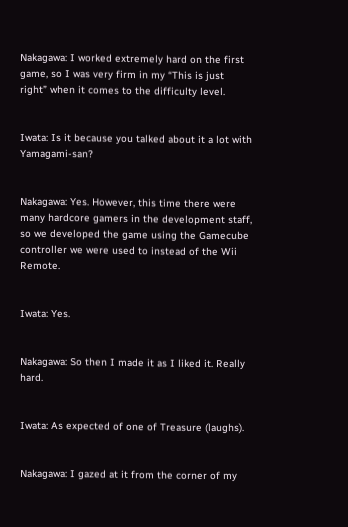Nakagawa: I worked extremely hard on the first game, so I was very firm in my “This is just right” when it comes to the difficulty level.


Iwata: Is it because you talked about it a lot with Yamagami-san?


Nakagawa: Yes. However, this time there were many hardcore gamers in the development staff, so we developed the game using the Gamecube controller we were used to instead of the Wii Remote.


Iwata: Yes.


Nakagawa: So then I made it as I liked it. Really hard.


Iwata: As expected of one of Treasure (laughs).


Nakagawa: I gazed at it from the corner of my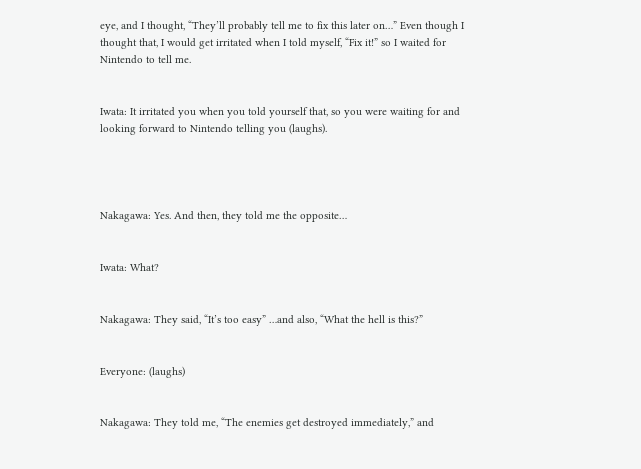eye, and I thought, “They’ll probably tell me to fix this later on…” Even though I thought that, I would get irritated when I told myself, “Fix it!” so I waited for Nintendo to tell me.


Iwata: It irritated you when you told yourself that, so you were waiting for and looking forward to Nintendo telling you (laughs).




Nakagawa: Yes. And then, they told me the opposite…


Iwata: What?


Nakagawa: They said, “It’s too easy” …and also, “What the hell is this?”


Everyone: (laughs)


Nakagawa: They told me, “The enemies get destroyed immediately,” and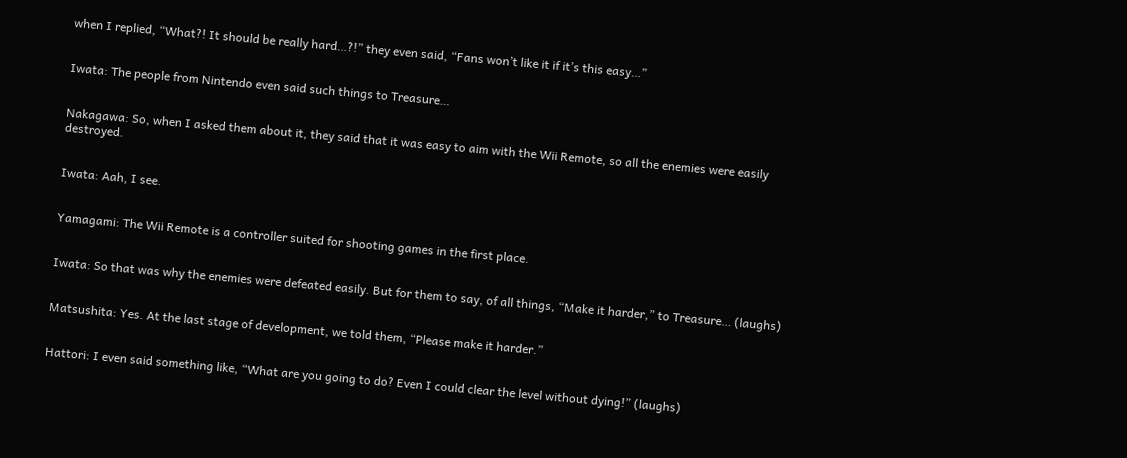when I replied, “What?! It should be really hard…?!” they even said, “Fans won’t like it if it’s this easy…”


Iwata: The people from Nintendo even said such things to Treasure…


Nakagawa: So, when I asked them about it, they said that it was easy to aim with the Wii Remote, so all the enemies were easily destroyed.


Iwata: Aah, I see.


Yamagami: The Wii Remote is a controller suited for shooting games in the first place.


Iwata: So that was why the enemies were defeated easily. But for them to say, of all things, “Make it harder,” to Treasure… (laughs)


Matsushita: Yes. At the last stage of development, we told them, “Please make it harder.”


Hattori: I even said something like, “What are you going to do? Even I could clear the level without dying!” (laughs)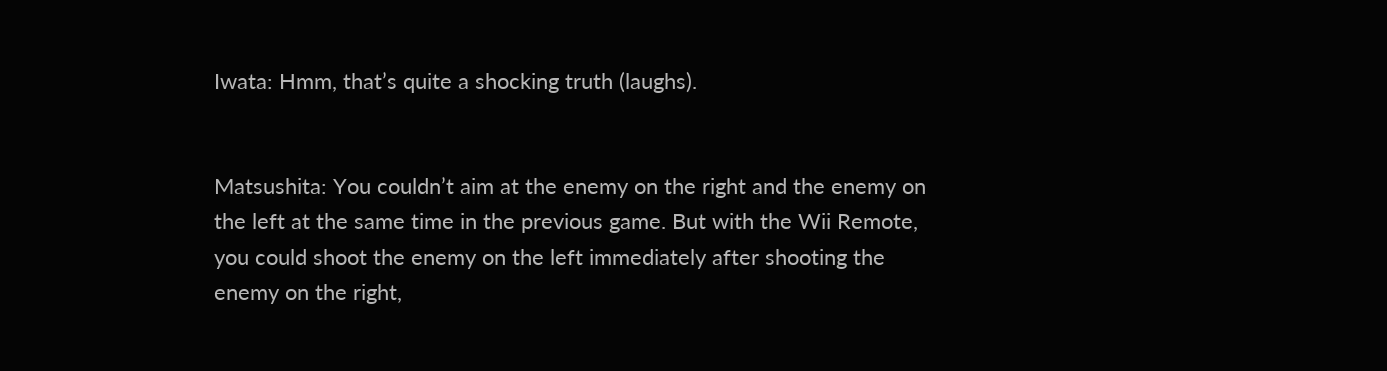Iwata: Hmm, that’s quite a shocking truth (laughs).


Matsushita: You couldn’t aim at the enemy on the right and the enemy on the left at the same time in the previous game. But with the Wii Remote, you could shoot the enemy on the left immediately after shooting the enemy on the right,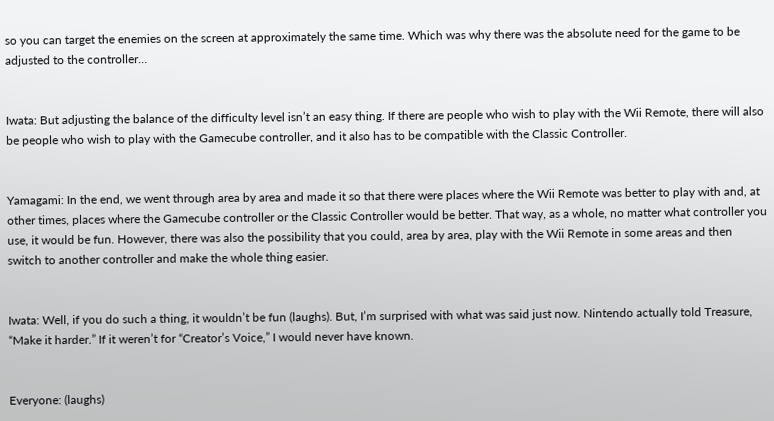so you can target the enemies on the screen at approximately the same time. Which was why there was the absolute need for the game to be adjusted to the controller…


Iwata: But adjusting the balance of the difficulty level isn’t an easy thing. If there are people who wish to play with the Wii Remote, there will also be people who wish to play with the Gamecube controller, and it also has to be compatible with the Classic Controller.


Yamagami: In the end, we went through area by area and made it so that there were places where the Wii Remote was better to play with and, at other times, places where the Gamecube controller or the Classic Controller would be better. That way, as a whole, no matter what controller you use, it would be fun. However, there was also the possibility that you could, area by area, play with the Wii Remote in some areas and then switch to another controller and make the whole thing easier.


Iwata: Well, if you do such a thing, it wouldn’t be fun (laughs). But, I’m surprised with what was said just now. Nintendo actually told Treasure, “Make it harder.” If it weren’t for “Creator’s Voice,” I would never have known.


Everyone: (laughs)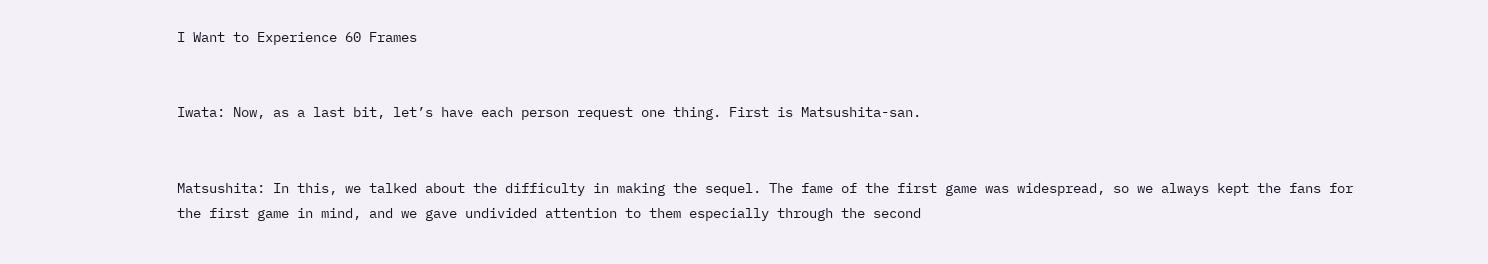I Want to Experience 60 Frames


Iwata: Now, as a last bit, let’s have each person request one thing. First is Matsushita-san.


Matsushita: In this, we talked about the difficulty in making the sequel. The fame of the first game was widespread, so we always kept the fans for the first game in mind, and we gave undivided attention to them especially through the second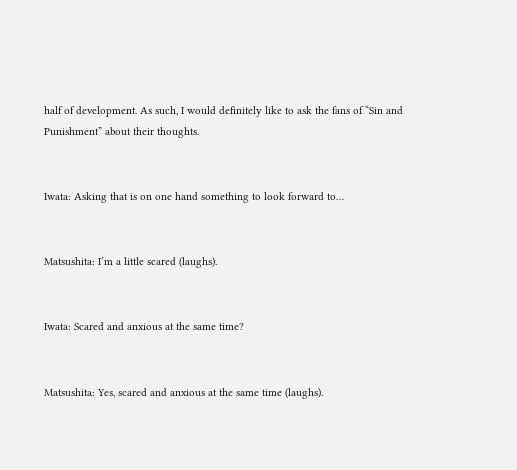half of development. As such, I would definitely like to ask the fans of “Sin and Punishment” about their thoughts.


Iwata: Asking that is on one hand something to look forward to…


Matsushita: I’m a little scared (laughs).


Iwata: Scared and anxious at the same time?


Matsushita: Yes, scared and anxious at the same time (laughs).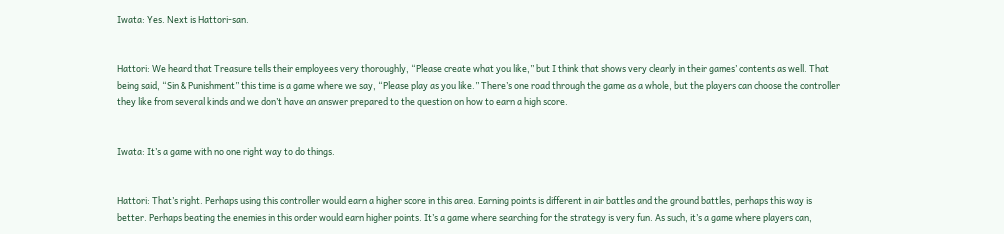Iwata: Yes. Next is Hattori-san.


Hattori: We heard that Treasure tells their employees very thoroughly, “Please create what you like,” but I think that shows very clearly in their games’ contents as well. That being said, “Sin & Punishment” this time is a game where we say, “Please play as you like.” There’s one road through the game as a whole, but the players can choose the controller they like from several kinds and we don’t have an answer prepared to the question on how to earn a high score.


Iwata: It’s a game with no one right way to do things.


Hattori: That’s right. Perhaps using this controller would earn a higher score in this area. Earning points is different in air battles and the ground battles, perhaps this way is better. Perhaps beating the enemies in this order would earn higher points. It’s a game where searching for the strategy is very fun. As such, it’s a game where players can,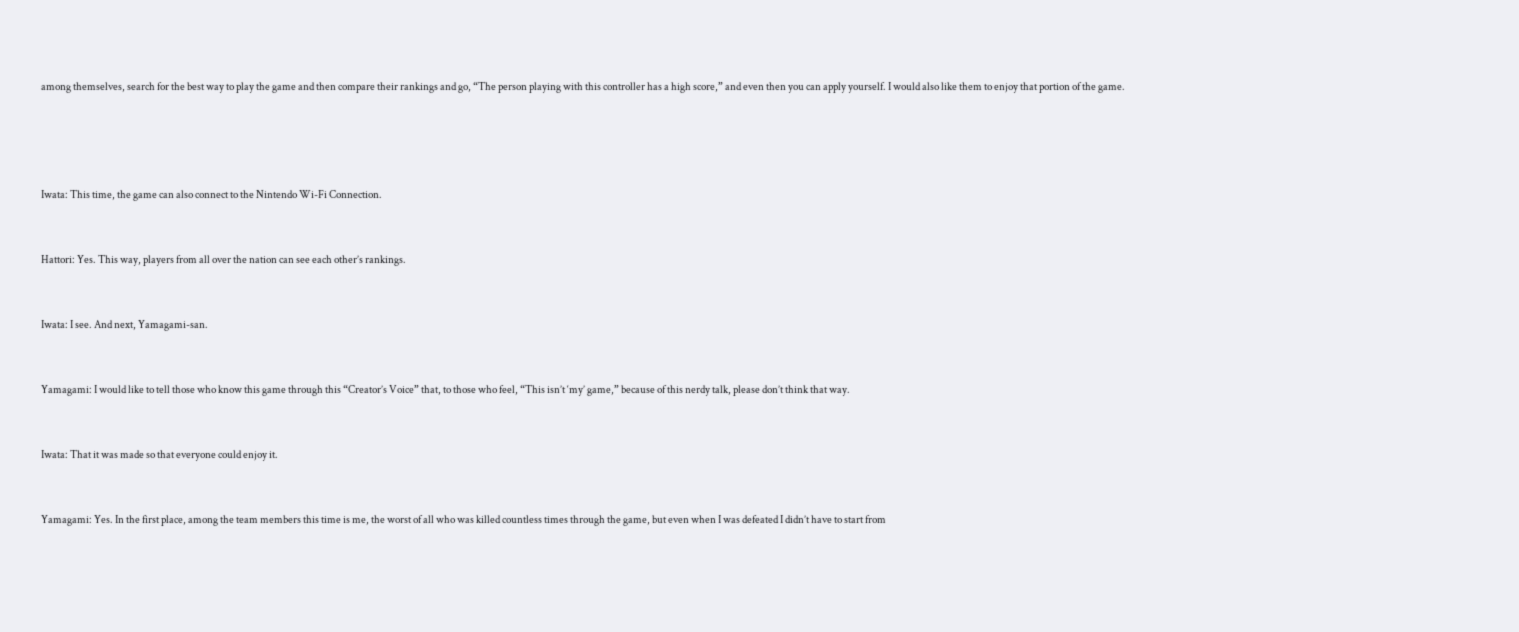among themselves, search for the best way to play the game and then compare their rankings and go, “The person playing with this controller has a high score,” and even then you can apply yourself. I would also like them to enjoy that portion of the game.




Iwata: This time, the game can also connect to the Nintendo Wi-Fi Connection.


Hattori: Yes. This way, players from all over the nation can see each other’s rankings.


Iwata: I see. And next, Yamagami-san.


Yamagami: I would like to tell those who know this game through this “Creator’s Voice” that, to those who feel, “This isn’t ‘my’ game,” because of this nerdy talk, please don’t think that way.


Iwata: That it was made so that everyone could enjoy it.


Yamagami: Yes. In the first place, among the team members this time is me, the worst of all who was killed countless times through the game, but even when I was defeated I didn’t have to start from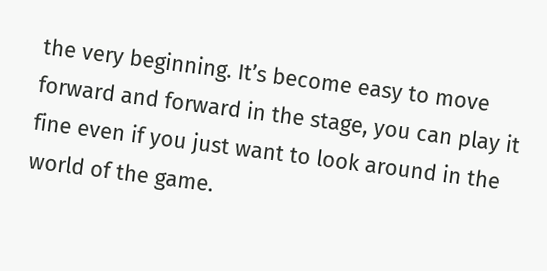the very beginning. It’s become easy to move forward and forward in the stage, you can play it fine even if you just want to look around in the world of the game.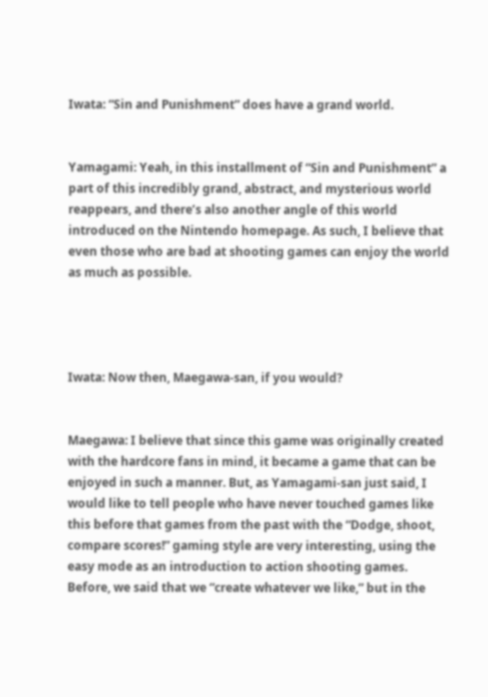Iwata: “Sin and Punishment” does have a grand world.


Yamagami: Yeah, in this installment of “Sin and Punishment” a part of this incredibly grand, abstract, and mysterious world reappears, and there’s also another angle of this world introduced on the Nintendo homepage. As such, I believe that even those who are bad at shooting games can enjoy the world as much as possible.




Iwata: Now then, Maegawa-san, if you would?


Maegawa: I believe that since this game was originally created with the hardcore fans in mind, it became a game that can be enjoyed in such a manner. But, as Yamagami-san just said, I would like to tell people who have never touched games like this before that games from the past with the “Dodge, shoot, compare scores!” gaming style are very interesting, using the easy mode as an introduction to action shooting games. Before, we said that we “create whatever we like,” but in the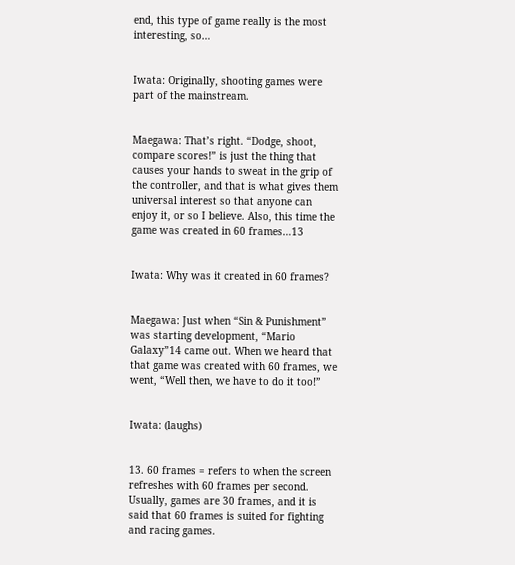end, this type of game really is the most interesting, so…


Iwata: Originally, shooting games were part of the mainstream.


Maegawa: That’s right. “Dodge, shoot, compare scores!” is just the thing that causes your hands to sweat in the grip of the controller, and that is what gives them universal interest so that anyone can enjoy it, or so I believe. Also, this time the game was created in 60 frames…13


Iwata: Why was it created in 60 frames?


Maegawa: Just when “Sin & Punishment” was starting development, “Mario Galaxy”14 came out. When we heard that that game was created with 60 frames, we went, “Well then, we have to do it too!”


Iwata: (laughs)


13. 60 frames = refers to when the screen refreshes with 60 frames per second. Usually, games are 30 frames, and it is said that 60 frames is suited for fighting and racing games.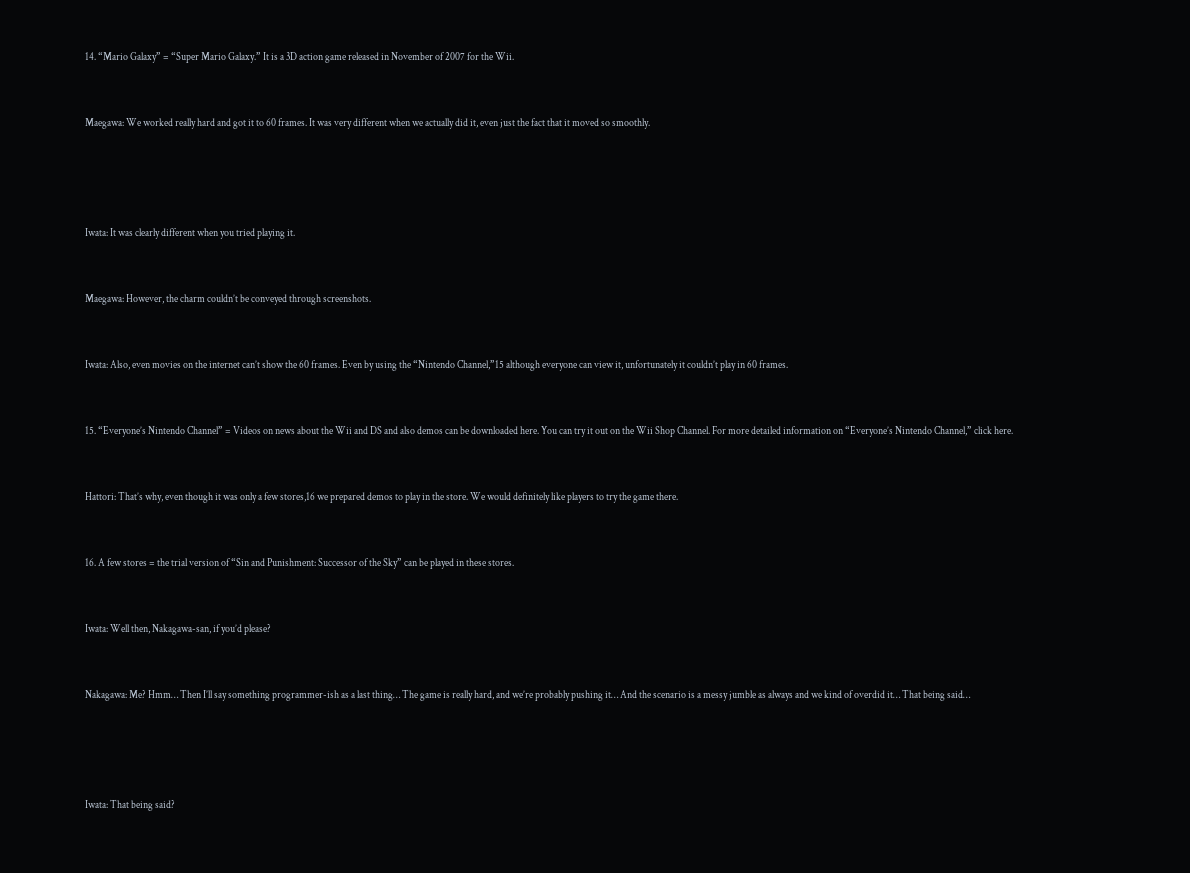14. “Mario Galaxy” = “Super Mario Galaxy.” It is a 3D action game released in November of 2007 for the Wii.


Maegawa: We worked really hard and got it to 60 frames. It was very different when we actually did it, even just the fact that it moved so smoothly.




Iwata: It was clearly different when you tried playing it.


Maegawa: However, the charm couldn’t be conveyed through screenshots.


Iwata: Also, even movies on the internet can’t show the 60 frames. Even by using the “Nintendo Channel,”15 although everyone can view it, unfortunately it couldn’t play in 60 frames.


15. “Everyone’s Nintendo Channel” = Videos on news about the Wii and DS and also demos can be downloaded here. You can try it out on the Wii Shop Channel. For more detailed information on “Everyone’s Nintendo Channel,” click here.


Hattori: That’s why, even though it was only a few stores,16 we prepared demos to play in the store. We would definitely like players to try the game there.


16. A few stores = the trial version of “Sin and Punishment: Successor of the Sky” can be played in these stores.


Iwata: Well then, Nakagawa-san, if you’d please?


Nakagawa: Me? Hmm… Then I’ll say something programmer-ish as a last thing… The game is really hard, and we’re probably pushing it… And the scenario is a messy jumble as always and we kind of overdid it… That being said…




Iwata: That being said?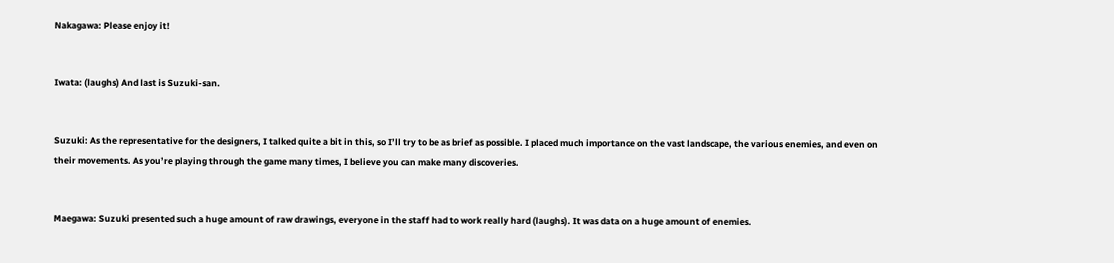Nakagawa: Please enjoy it!


Iwata: (laughs) And last is Suzuki-san.


Suzuki: As the representative for the designers, I talked quite a bit in this, so I’ll try to be as brief as possible. I placed much importance on the vast landscape, the various enemies, and even on their movements. As you’re playing through the game many times, I believe you can make many discoveries.


Maegawa: Suzuki presented such a huge amount of raw drawings, everyone in the staff had to work really hard (laughs). It was data on a huge amount of enemies.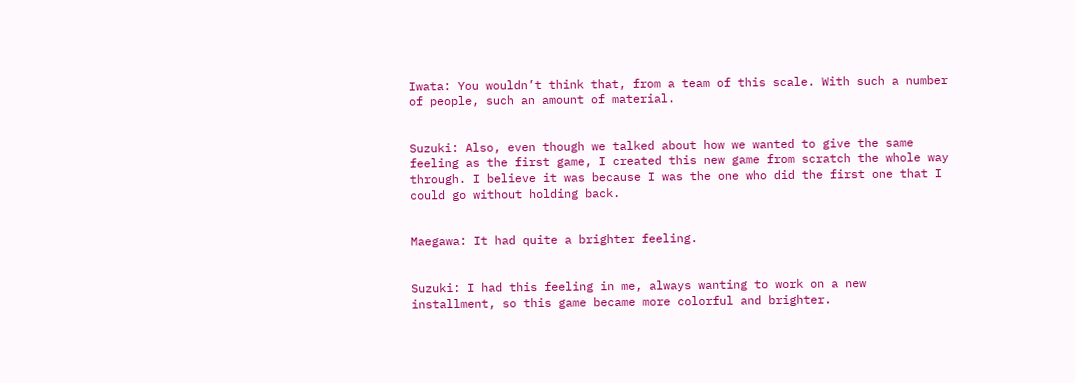Iwata: You wouldn’t think that, from a team of this scale. With such a number of people, such an amount of material.


Suzuki: Also, even though we talked about how we wanted to give the same feeling as the first game, I created this new game from scratch the whole way through. I believe it was because I was the one who did the first one that I could go without holding back.


Maegawa: It had quite a brighter feeling.


Suzuki: I had this feeling in me, always wanting to work on a new installment, so this game became more colorful and brighter.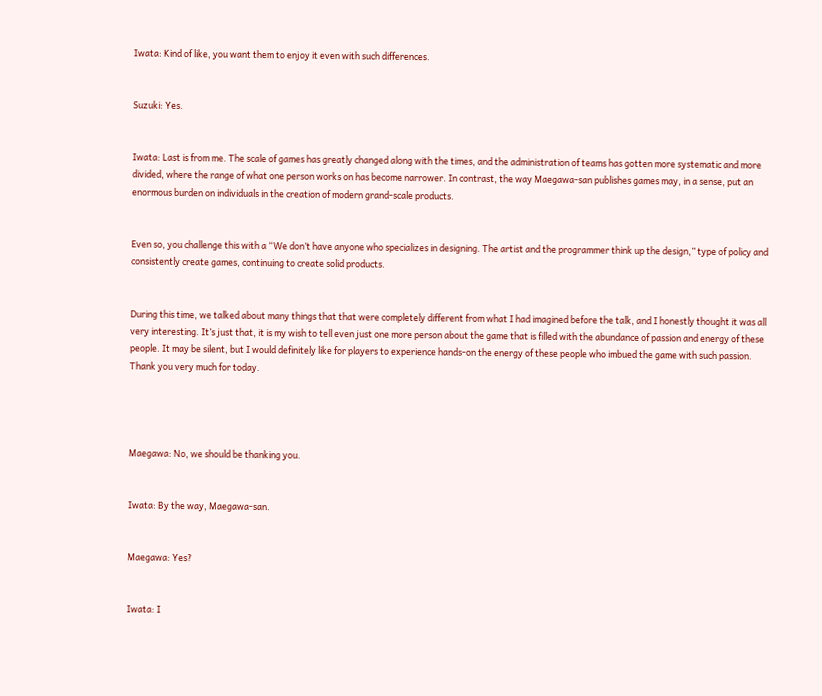Iwata: Kind of like, you want them to enjoy it even with such differences.


Suzuki: Yes.


Iwata: Last is from me. The scale of games has greatly changed along with the times, and the administration of teams has gotten more systematic and more divided, where the range of what one person works on has become narrower. In contrast, the way Maegawa-san publishes games may, in a sense, put an enormous burden on individuals in the creation of modern grand-scale products.


Even so, you challenge this with a “We don’t have anyone who specializes in designing. The artist and the programmer think up the design,” type of policy and consistently create games, continuing to create solid products.


During this time, we talked about many things that that were completely different from what I had imagined before the talk, and I honestly thought it was all very interesting. It’s just that, it is my wish to tell even just one more person about the game that is filled with the abundance of passion and energy of these people. It may be silent, but I would definitely like for players to experience hands-on the energy of these people who imbued the game with such passion. Thank you very much for today.




Maegawa: No, we should be thanking you.


Iwata: By the way, Maegawa-san.


Maegawa: Yes?


Iwata: I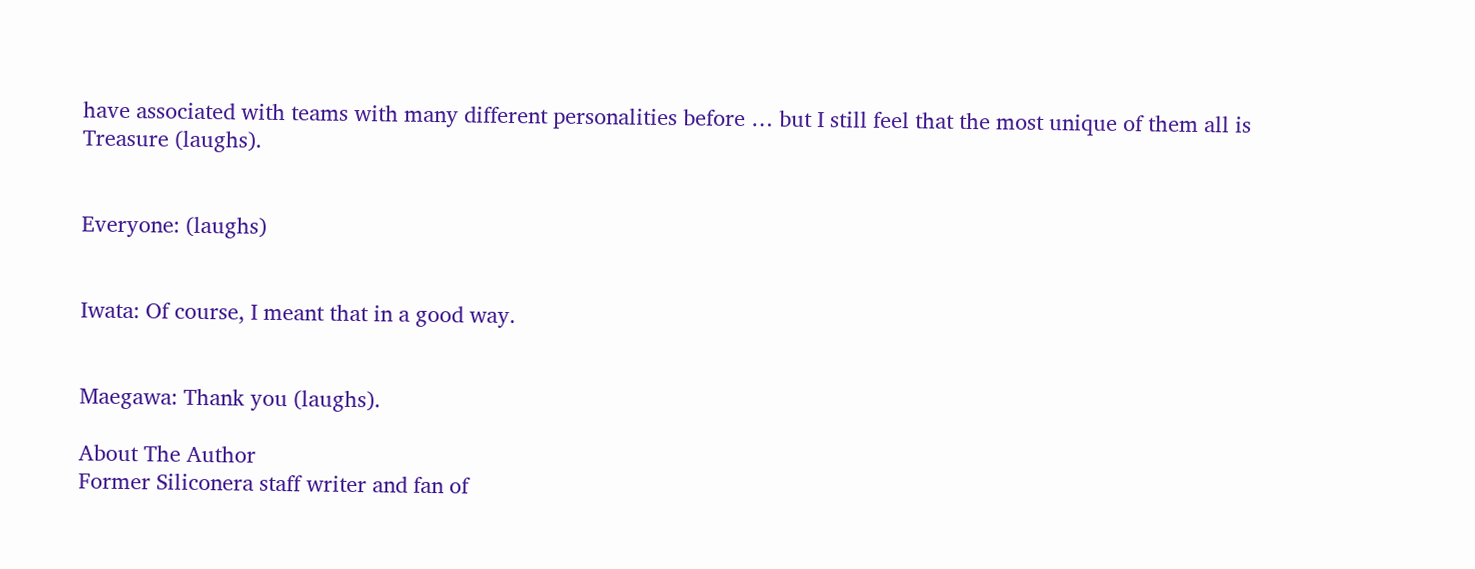have associated with teams with many different personalities before … but I still feel that the most unique of them all is Treasure (laughs).


Everyone: (laughs)


Iwata: Of course, I meant that in a good way.


Maegawa: Thank you (laughs).

About The Author
Former Siliconera staff writer and fan of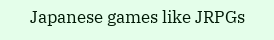Japanese games like JRPGs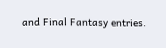and Final Fantasy entries.